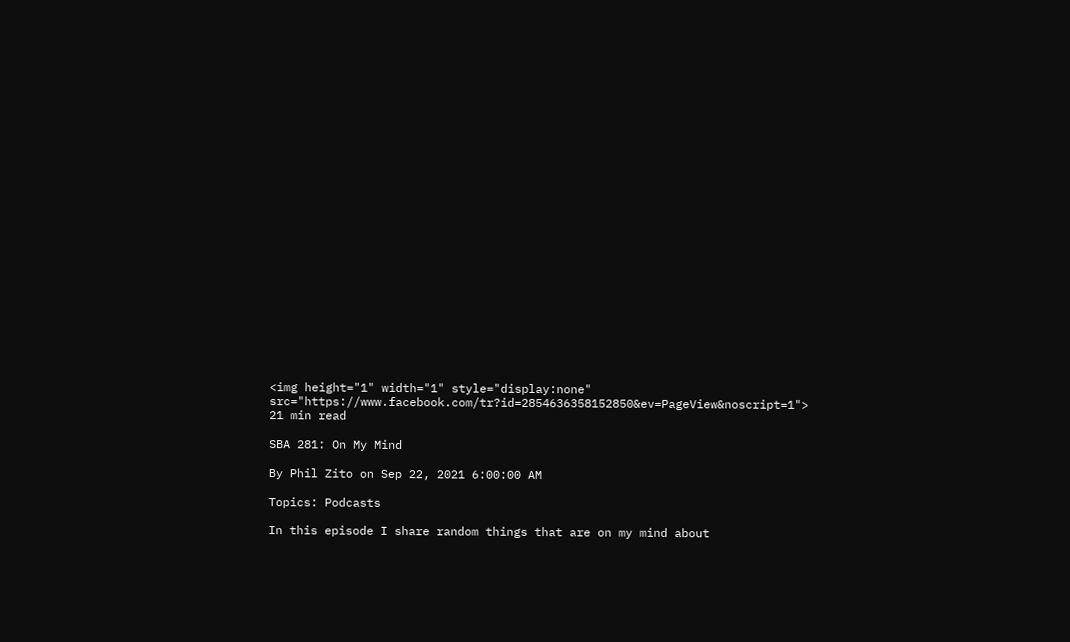<img height="1" width="1" style="display:none" src="https://www.facebook.com/tr?id=2854636358152850&ev=PageView&noscript=1">
21 min read

SBA 281: On My Mind

By Phil Zito on Sep 22, 2021 6:00:00 AM

Topics: Podcasts

In this episode I share random things that are on my mind about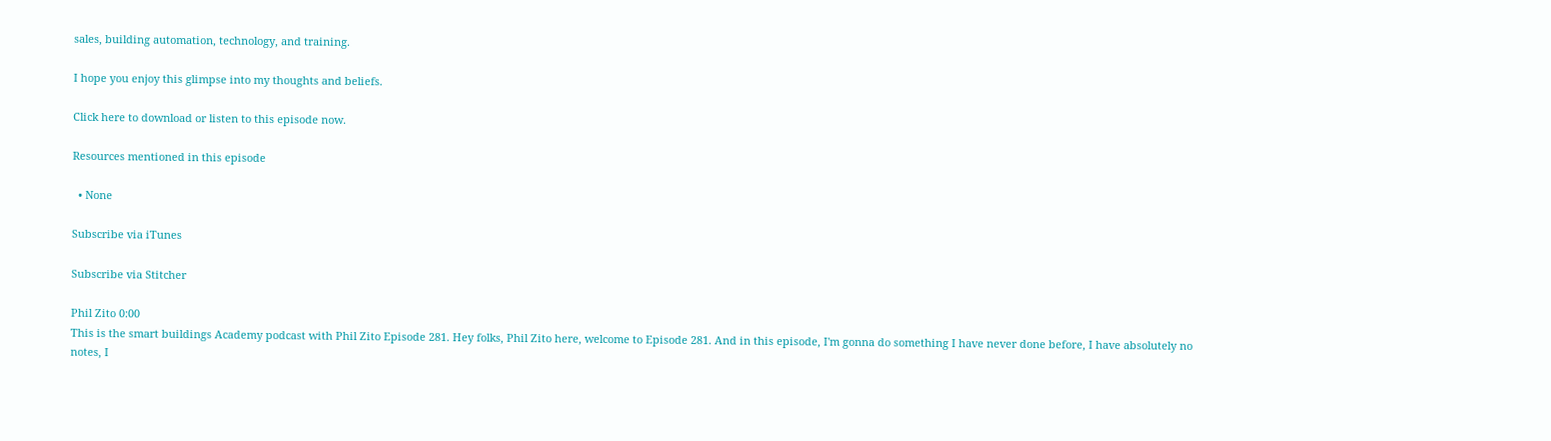sales, building automation, technology, and training.

I hope you enjoy this glimpse into my thoughts and beliefs.

Click here to download or listen to this episode now.

Resources mentioned in this episode

  • None

Subscribe via iTunes

Subscribe via Stitcher

Phil Zito 0:00
This is the smart buildings Academy podcast with Phil Zito Episode 281. Hey folks, Phil Zito here, welcome to Episode 281. And in this episode, I'm gonna do something I have never done before, I have absolutely no notes, I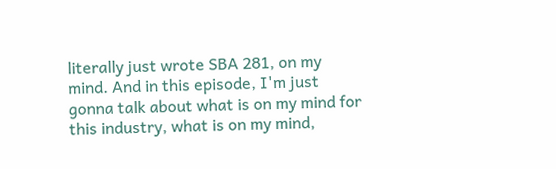literally just wrote SBA 281, on my mind. And in this episode, I'm just gonna talk about what is on my mind for this industry, what is on my mind,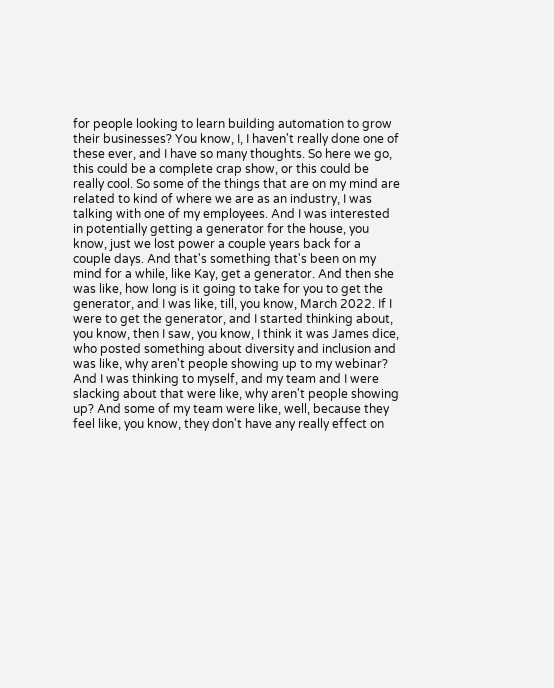for people looking to learn building automation to grow their businesses? You know, I, I haven't really done one of these ever, and I have so many thoughts. So here we go, this could be a complete crap show, or this could be really cool. So some of the things that are on my mind are related to kind of where we are as an industry, I was talking with one of my employees. And I was interested in potentially getting a generator for the house, you know, just we lost power a couple years back for a couple days. And that's something that's been on my mind for a while, like Kay, get a generator. And then she was like, how long is it going to take for you to get the generator, and I was like, till, you know, March 2022. If I were to get the generator, and I started thinking about, you know, then I saw, you know, I think it was James dice, who posted something about diversity and inclusion and was like, why aren't people showing up to my webinar? And I was thinking to myself, and my team and I were slacking about that were like, why aren't people showing up? And some of my team were like, well, because they feel like, you know, they don't have any really effect on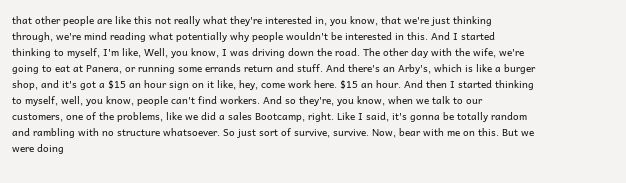that other people are like this not really what they're interested in, you know, that we're just thinking through, we're mind reading what potentially why people wouldn't be interested in this. And I started thinking to myself, I'm like, Well, you know, I was driving down the road. The other day with the wife, we're going to eat at Panera, or running some errands return and stuff. And there's an Arby's, which is like a burger shop, and it's got a $15 an hour sign on it like, hey, come work here. $15 an hour. And then I started thinking to myself, well, you know, people can't find workers. And so they're, you know, when we talk to our customers, one of the problems, like we did a sales Bootcamp, right. Like I said, it's gonna be totally random and rambling with no structure whatsoever. So just sort of survive, survive. Now, bear with me on this. But we were doing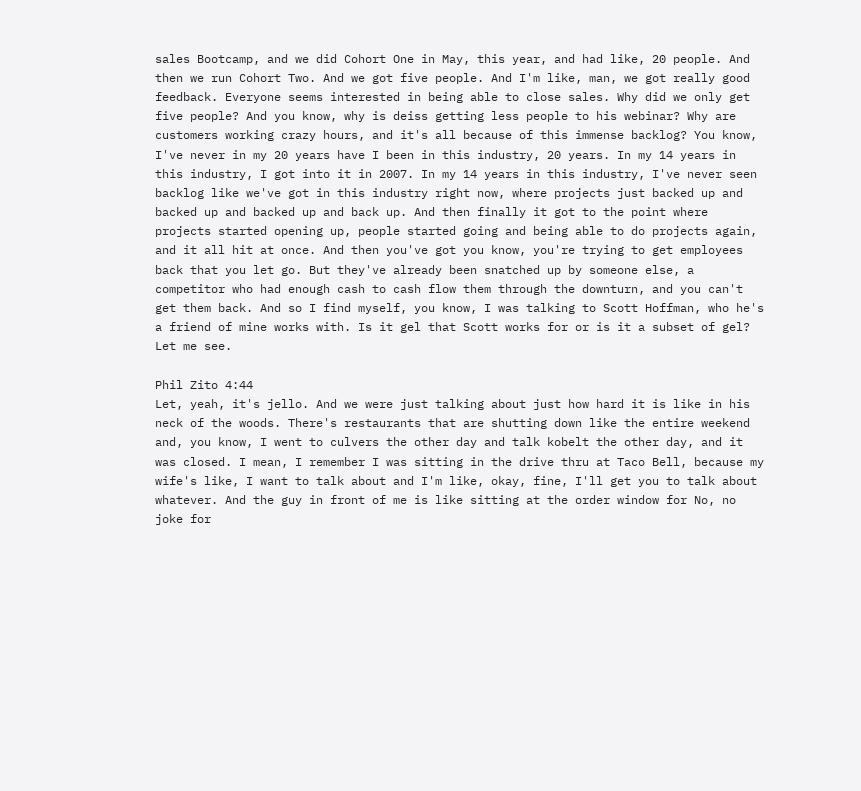sales Bootcamp, and we did Cohort One in May, this year, and had like, 20 people. And then we run Cohort Two. And we got five people. And I'm like, man, we got really good feedback. Everyone seems interested in being able to close sales. Why did we only get five people? And you know, why is deiss getting less people to his webinar? Why are customers working crazy hours, and it's all because of this immense backlog? You know, I've never in my 20 years have I been in this industry, 20 years. In my 14 years in this industry, I got into it in 2007. In my 14 years in this industry, I've never seen backlog like we've got in this industry right now, where projects just backed up and backed up and backed up and back up. And then finally it got to the point where projects started opening up, people started going and being able to do projects again, and it all hit at once. And then you've got you know, you're trying to get employees back that you let go. But they've already been snatched up by someone else, a competitor who had enough cash to cash flow them through the downturn, and you can't get them back. And so I find myself, you know, I was talking to Scott Hoffman, who he's a friend of mine works with. Is it gel that Scott works for or is it a subset of gel? Let me see.

Phil Zito 4:44
Let, yeah, it's jello. And we were just talking about just how hard it is like in his neck of the woods. There's restaurants that are shutting down like the entire weekend and, you know, I went to culvers the other day and talk kobelt the other day, and it was closed. I mean, I remember I was sitting in the drive thru at Taco Bell, because my wife's like, I want to talk about and I'm like, okay, fine, I'll get you to talk about whatever. And the guy in front of me is like sitting at the order window for No, no joke for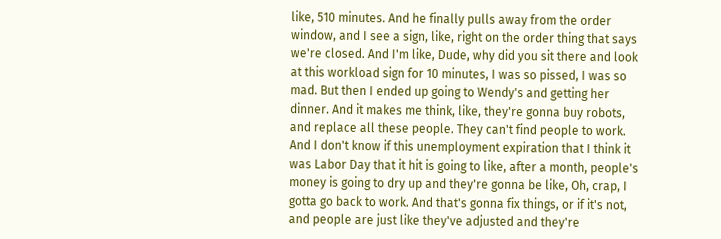like, 510 minutes. And he finally pulls away from the order window, and I see a sign, like, right on the order thing that says we're closed. And I'm like, Dude, why did you sit there and look at this workload sign for 10 minutes, I was so pissed, I was so mad. But then I ended up going to Wendy's and getting her dinner. And it makes me think, like, they're gonna buy robots, and replace all these people. They can't find people to work. And I don't know if this unemployment expiration that I think it was Labor Day that it hit is going to like, after a month, people's money is going to dry up and they're gonna be like, Oh, crap, I gotta go back to work. And that's gonna fix things, or if it's not, and people are just like they've adjusted and they're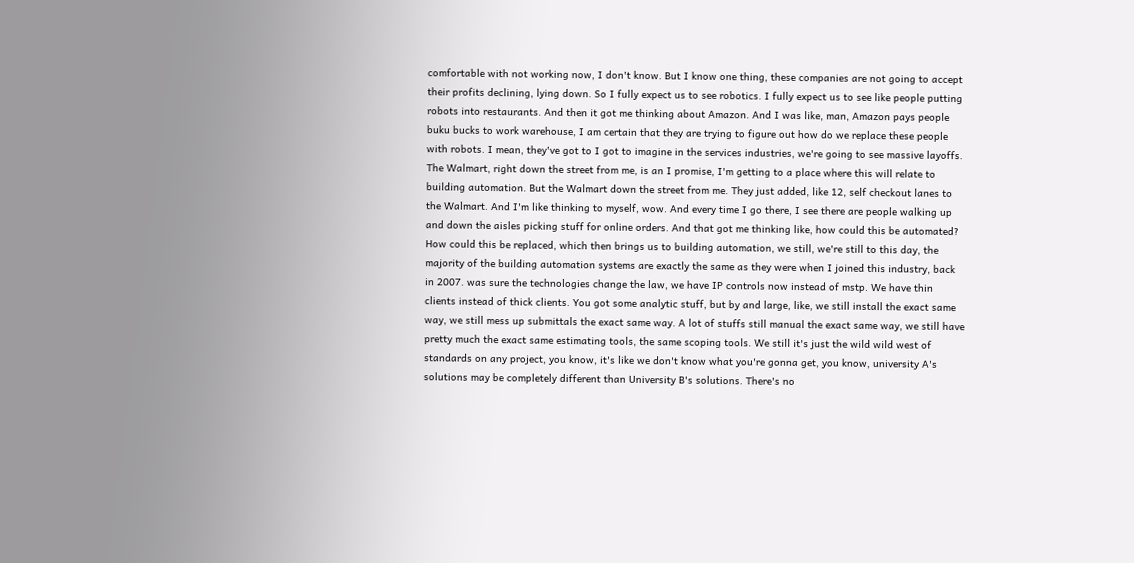comfortable with not working now, I don't know. But I know one thing, these companies are not going to accept their profits declining, lying down. So I fully expect us to see robotics. I fully expect us to see like people putting robots into restaurants. And then it got me thinking about Amazon. And I was like, man, Amazon pays people buku bucks to work warehouse, I am certain that they are trying to figure out how do we replace these people with robots. I mean, they've got to I got to imagine in the services industries, we're going to see massive layoffs. The Walmart, right down the street from me, is an I promise, I'm getting to a place where this will relate to building automation. But the Walmart down the street from me. They just added, like 12, self checkout lanes to the Walmart. And I'm like thinking to myself, wow. And every time I go there, I see there are people walking up and down the aisles picking stuff for online orders. And that got me thinking like, how could this be automated? How could this be replaced, which then brings us to building automation, we still, we're still to this day, the majority of the building automation systems are exactly the same as they were when I joined this industry, back in 2007. was sure the technologies change the law, we have IP controls now instead of mstp. We have thin clients instead of thick clients. You got some analytic stuff, but by and large, like, we still install the exact same way, we still mess up submittals the exact same way. A lot of stuffs still manual the exact same way, we still have pretty much the exact same estimating tools, the same scoping tools. We still it's just the wild wild west of standards on any project, you know, it's like we don't know what you're gonna get, you know, university A's solutions may be completely different than University B's solutions. There's no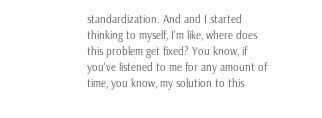standardization. And and I started thinking to myself, I'm like, where does this problem get fixed? You know, if you've listened to me for any amount of time, you know, my solution to this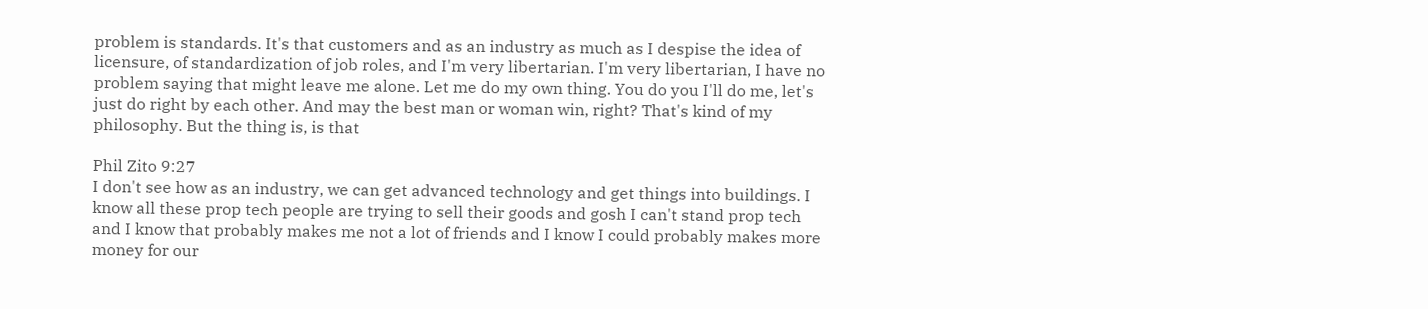problem is standards. It's that customers and as an industry as much as I despise the idea of licensure, of standardization of job roles, and I'm very libertarian. I'm very libertarian, I have no problem saying that might leave me alone. Let me do my own thing. You do you I'll do me, let's just do right by each other. And may the best man or woman win, right? That's kind of my philosophy. But the thing is, is that

Phil Zito 9:27
I don't see how as an industry, we can get advanced technology and get things into buildings. I know all these prop tech people are trying to sell their goods and gosh I can't stand prop tech and I know that probably makes me not a lot of friends and I know I could probably makes more money for our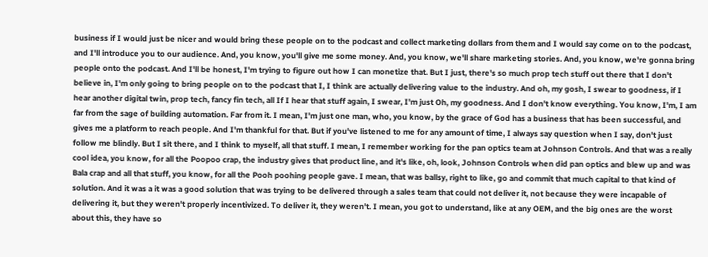business if I would just be nicer and would bring these people on to the podcast and collect marketing dollars from them and I would say come on to the podcast, and I'll introduce you to our audience. And, you know, you'll give me some money. And, you know, we'll share marketing stories. And, you know, we're gonna bring people onto the podcast. And I'll be honest, I'm trying to figure out how I can monetize that. But I just, there's so much prop tech stuff out there that I don't believe in, I'm only going to bring people on to the podcast that I, I think are actually delivering value to the industry. And oh, my gosh, I swear to goodness, if I hear another digital twin, prop tech, fancy fin tech, all If I hear that stuff again, I swear, I'm just Oh, my goodness. And I don't know everything. You know, I'm, I am far from the sage of building automation. Far from it. I mean, I'm just one man, who, you know, by the grace of God has a business that has been successful, and gives me a platform to reach people. And I'm thankful for that. But if you've listened to me for any amount of time, I always say question when I say, don't just follow me blindly. But I sit there, and I think to myself, all that stuff. I mean, I remember working for the pan optics team at Johnson Controls. And that was a really cool idea, you know, for all the Poopoo crap, the industry gives that product line, and it's like, oh, look, Johnson Controls when did pan optics and blew up and was Bala crap and all that stuff, you know, for all the Pooh poohing people gave. I mean, that was ballsy, right to like, go and commit that much capital to that kind of solution. And it was a it was a good solution that was trying to be delivered through a sales team that could not deliver it, not because they were incapable of delivering it, but they weren't properly incentivized. To deliver it, they weren't. I mean, you got to understand, like at any OEM, and the big ones are the worst about this, they have so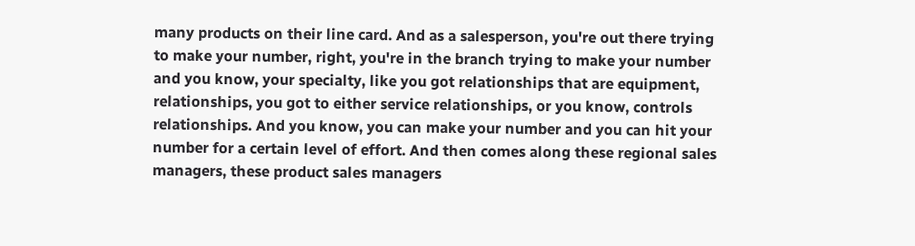many products on their line card. And as a salesperson, you're out there trying to make your number, right, you're in the branch trying to make your number and you know, your specialty, like you got relationships that are equipment, relationships, you got to either service relationships, or you know, controls relationships. And you know, you can make your number and you can hit your number for a certain level of effort. And then comes along these regional sales managers, these product sales managers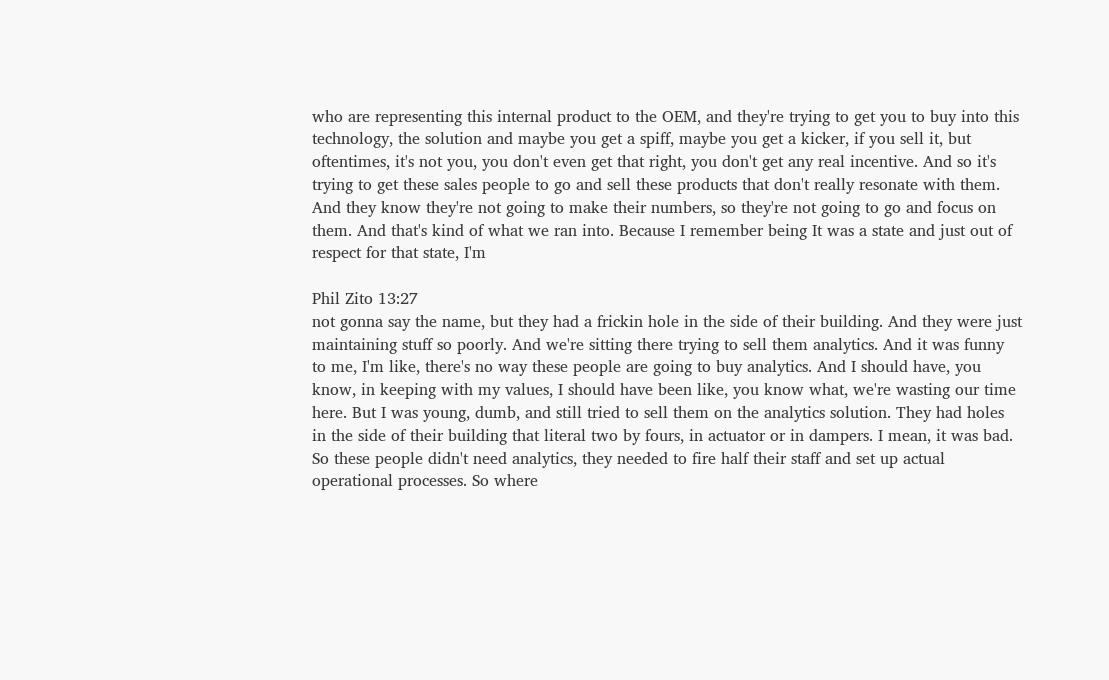who are representing this internal product to the OEM, and they're trying to get you to buy into this technology, the solution and maybe you get a spiff, maybe you get a kicker, if you sell it, but oftentimes, it's not you, you don't even get that right, you don't get any real incentive. And so it's trying to get these sales people to go and sell these products that don't really resonate with them. And they know they're not going to make their numbers, so they're not going to go and focus on them. And that's kind of what we ran into. Because I remember being It was a state and just out of respect for that state, I'm

Phil Zito 13:27
not gonna say the name, but they had a frickin hole in the side of their building. And they were just maintaining stuff so poorly. And we're sitting there trying to sell them analytics. And it was funny to me, I'm like, there's no way these people are going to buy analytics. And I should have, you know, in keeping with my values, I should have been like, you know what, we're wasting our time here. But I was young, dumb, and still tried to sell them on the analytics solution. They had holes in the side of their building that literal two by fours, in actuator or in dampers. I mean, it was bad. So these people didn't need analytics, they needed to fire half their staff and set up actual operational processes. So where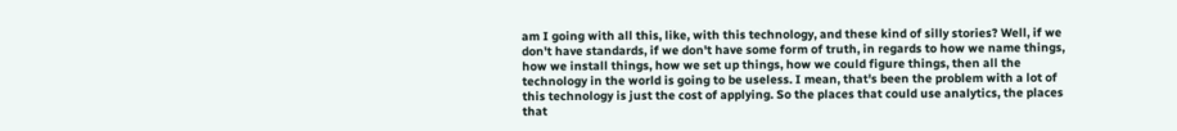am I going with all this, like, with this technology, and these kind of silly stories? Well, if we don't have standards, if we don't have some form of truth, in regards to how we name things, how we install things, how we set up things, how we could figure things, then all the technology in the world is going to be useless. I mean, that's been the problem with a lot of this technology is just the cost of applying. So the places that could use analytics, the places that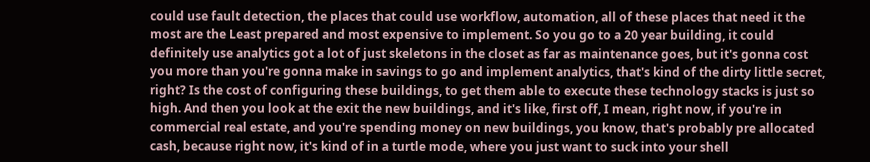could use fault detection, the places that could use workflow, automation, all of these places that need it the most are the Least prepared and most expensive to implement. So you go to a 20 year building, it could definitely use analytics got a lot of just skeletons in the closet as far as maintenance goes, but it's gonna cost you more than you're gonna make in savings to go and implement analytics, that's kind of the dirty little secret, right? Is the cost of configuring these buildings, to get them able to execute these technology stacks is just so high. And then you look at the exit the new buildings, and it's like, first off, I mean, right now, if you're in commercial real estate, and you're spending money on new buildings, you know, that's probably pre allocated cash, because right now, it's kind of in a turtle mode, where you just want to suck into your shell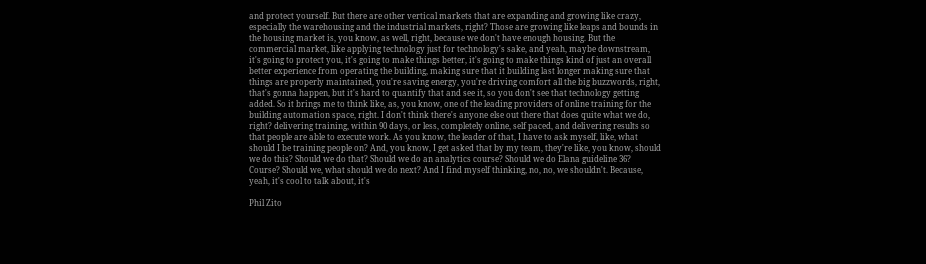and protect yourself. But there are other vertical markets that are expanding and growing like crazy, especially the warehousing and the industrial markets, right? Those are growing like leaps and bounds in the housing market is, you know, as well, right, because we don't have enough housing. But the commercial market, like applying technology just for technology's sake, and yeah, maybe downstream, it's going to protect you, it's going to make things better, it's going to make things kind of just an overall better experience from operating the building, making sure that it building last longer making sure that things are properly maintained, you're saving energy, you're driving comfort all the big buzzwords, right, that's gonna happen, but it's hard to quantify that and see it, so you don't see that technology getting added. So it brings me to think like, as, you know, one of the leading providers of online training for the building automation space, right. I don't think there's anyone else out there that does quite what we do, right? delivering training, within 90 days, or less, completely online, self paced, and delivering results so that people are able to execute work. As you know, the leader of that, I have to ask myself, like, what should I be training people on? And, you know, I get asked that by my team, they're like, you know, should we do this? Should we do that? Should we do an analytics course? Should we do Elana guideline 36? Course? Should we, what should we do next? And I find myself thinking, no, no, we shouldn't. Because, yeah, it's cool to talk about, it's

Phil Zito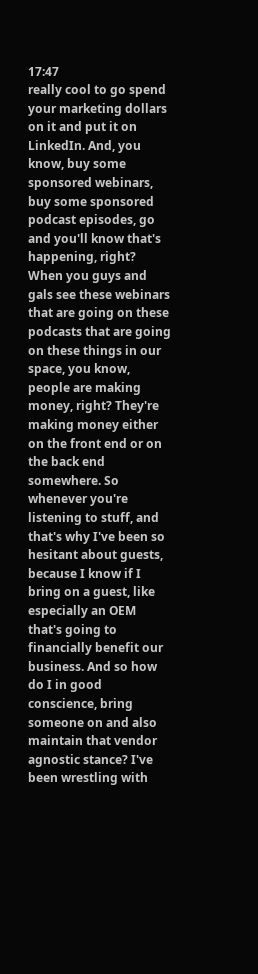17:47
really cool to go spend your marketing dollars on it and put it on LinkedIn. And, you know, buy some sponsored webinars, buy some sponsored podcast episodes, go and you'll know that's happening, right? When you guys and gals see these webinars that are going on these podcasts that are going on these things in our space, you know, people are making money, right? They're making money either on the front end or on the back end somewhere. So whenever you're listening to stuff, and that's why I've been so hesitant about guests, because I know if I bring on a guest, like especially an OEM that's going to financially benefit our business. And so how do I in good conscience, bring someone on and also maintain that vendor agnostic stance? I've been wrestling with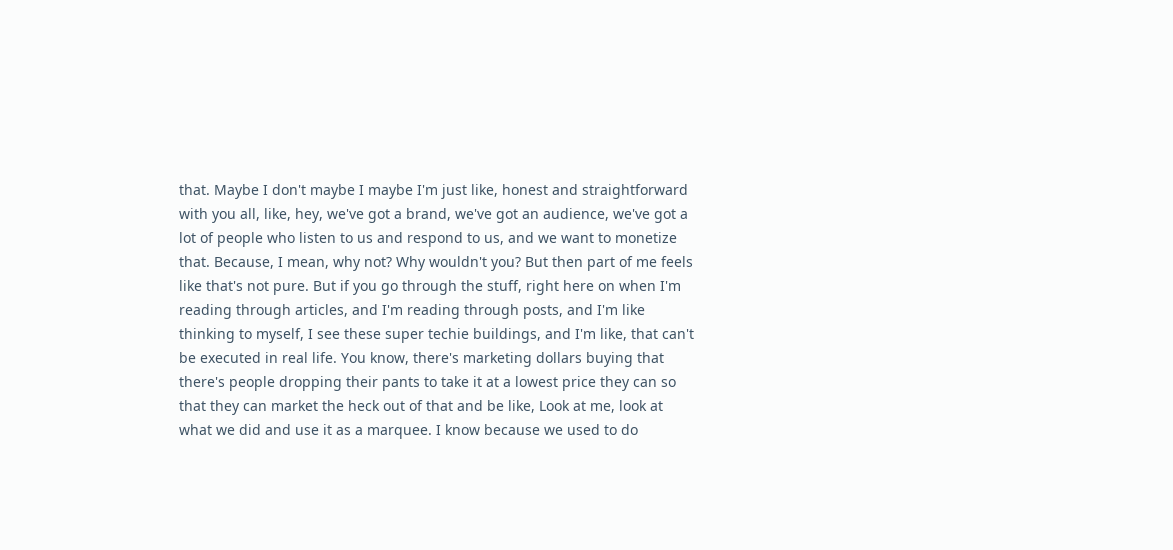that. Maybe I don't maybe I maybe I'm just like, honest and straightforward with you all, like, hey, we've got a brand, we've got an audience, we've got a lot of people who listen to us and respond to us, and we want to monetize that. Because, I mean, why not? Why wouldn't you? But then part of me feels like that's not pure. But if you go through the stuff, right here on when I'm reading through articles, and I'm reading through posts, and I'm like thinking to myself, I see these super techie buildings, and I'm like, that can't be executed in real life. You know, there's marketing dollars buying that there's people dropping their pants to take it at a lowest price they can so that they can market the heck out of that and be like, Look at me, look at what we did and use it as a marquee. I know because we used to do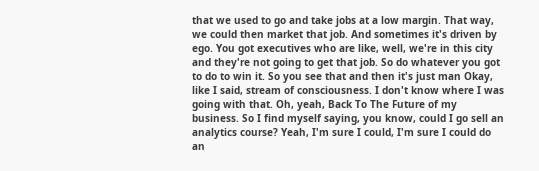that we used to go and take jobs at a low margin. That way, we could then market that job. And sometimes it's driven by ego. You got executives who are like, well, we're in this city and they're not going to get that job. So do whatever you got to do to win it. So you see that and then it's just man Okay, like I said, stream of consciousness. I don't know where I was going with that. Oh, yeah, Back To The Future of my business. So I find myself saying, you know, could I go sell an analytics course? Yeah, I'm sure I could, I'm sure I could do an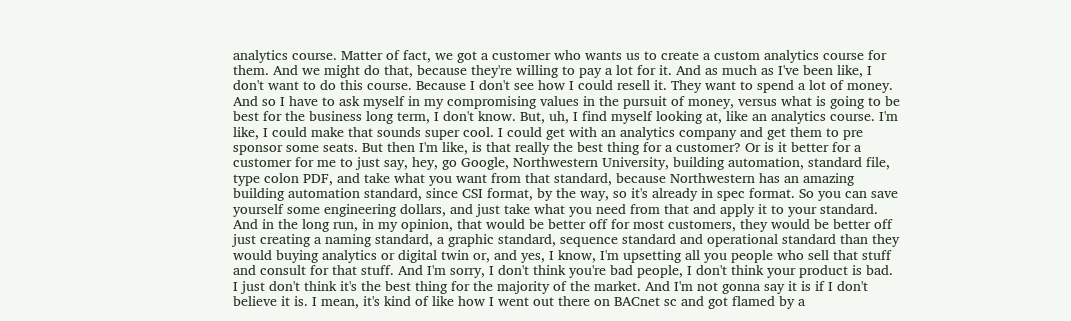analytics course. Matter of fact, we got a customer who wants us to create a custom analytics course for them. And we might do that, because they're willing to pay a lot for it. And as much as I've been like, I don't want to do this course. Because I don't see how I could resell it. They want to spend a lot of money. And so I have to ask myself in my compromising values in the pursuit of money, versus what is going to be best for the business long term, I don't know. But, uh, I find myself looking at, like an analytics course. I'm like, I could make that sounds super cool. I could get with an analytics company and get them to pre sponsor some seats. But then I'm like, is that really the best thing for a customer? Or is it better for a customer for me to just say, hey, go Google, Northwestern University, building automation, standard file, type colon PDF, and take what you want from that standard, because Northwestern has an amazing building automation standard, since CSI format, by the way, so it's already in spec format. So you can save yourself some engineering dollars, and just take what you need from that and apply it to your standard. And in the long run, in my opinion, that would be better off for most customers, they would be better off just creating a naming standard, a graphic standard, sequence standard and operational standard than they would buying analytics or digital twin or, and yes, I know, I'm upsetting all you people who sell that stuff and consult for that stuff. And I'm sorry, I don't think you're bad people, I don't think your product is bad. I just don't think it's the best thing for the majority of the market. And I'm not gonna say it is if I don't believe it is. I mean, it's kind of like how I went out there on BACnet sc and got flamed by a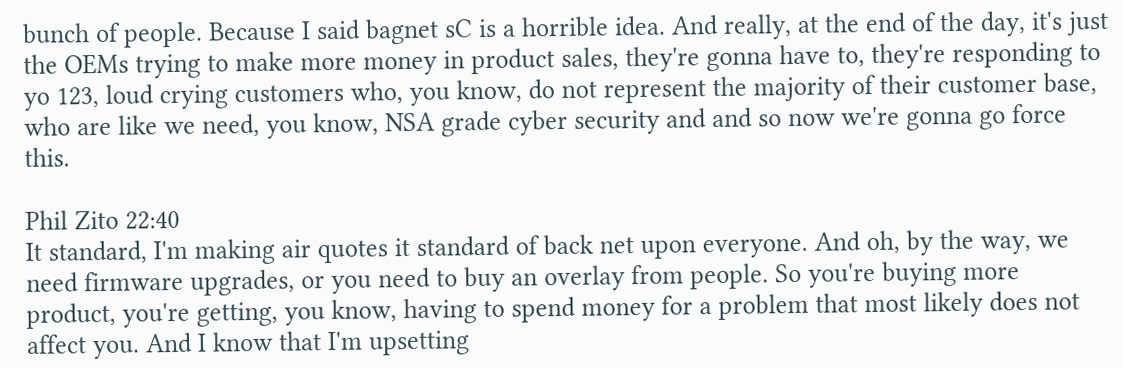bunch of people. Because I said bagnet sC is a horrible idea. And really, at the end of the day, it's just the OEMs trying to make more money in product sales, they're gonna have to, they're responding to yo 123, loud crying customers who, you know, do not represent the majority of their customer base, who are like we need, you know, NSA grade cyber security and and so now we're gonna go force this.

Phil Zito 22:40
It standard, I'm making air quotes it standard of back net upon everyone. And oh, by the way, we need firmware upgrades, or you need to buy an overlay from people. So you're buying more product, you're getting, you know, having to spend money for a problem that most likely does not affect you. And I know that I'm upsetting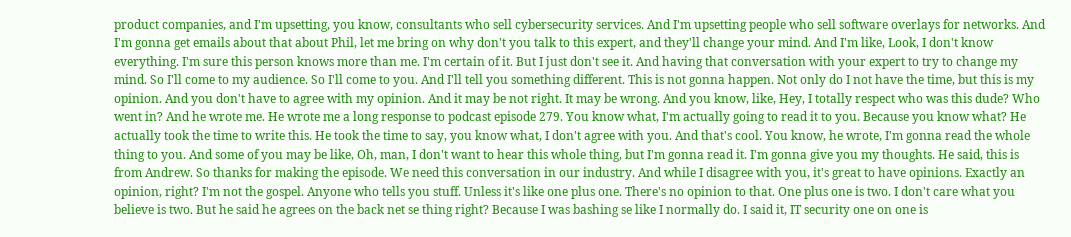product companies, and I'm upsetting, you know, consultants who sell cybersecurity services. And I'm upsetting people who sell software overlays for networks. And I'm gonna get emails about that about Phil, let me bring on why don't you talk to this expert, and they'll change your mind. And I'm like, Look, I don't know everything. I'm sure this person knows more than me. I'm certain of it. But I just don't see it. And having that conversation with your expert to try to change my mind. So I'll come to my audience. So I'll come to you. And I'll tell you something different. This is not gonna happen. Not only do I not have the time, but this is my opinion. And you don't have to agree with my opinion. And it may be not right. It may be wrong. And you know, like, Hey, I totally respect who was this dude? Who went in? And he wrote me. He wrote me a long response to podcast episode 279. You know what, I'm actually going to read it to you. Because you know what? He actually took the time to write this. He took the time to say, you know what, I don't agree with you. And that's cool. You know, he wrote, I'm gonna read the whole thing to you. And some of you may be like, Oh, man, I don't want to hear this whole thing, but I'm gonna read it. I'm gonna give you my thoughts. He said, this is from Andrew. So thanks for making the episode. We need this conversation in our industry. And while I disagree with you, it's great to have opinions. Exactly an opinion, right? I'm not the gospel. Anyone who tells you stuff. Unless it's like one plus one. There's no opinion to that. One plus one is two. I don't care what you believe is two. But he said he agrees on the back net se thing right? Because I was bashing se like I normally do. I said it, IT security one on one is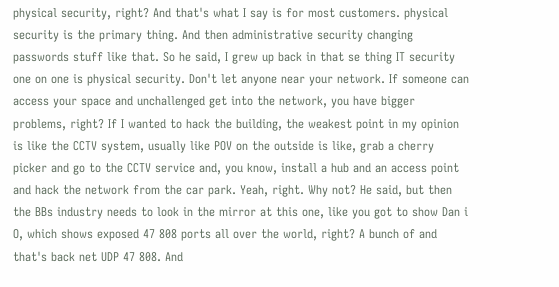physical security, right? And that's what I say is for most customers. physical security is the primary thing. And then administrative security changing passwords stuff like that. So he said, I grew up back in that se thing IT security one on one is physical security. Don't let anyone near your network. If someone can access your space and unchallenged get into the network, you have bigger problems, right? If I wanted to hack the building, the weakest point in my opinion is like the CCTV system, usually like POV on the outside is like, grab a cherry picker and go to the CCTV service and, you know, install a hub and an access point and hack the network from the car park. Yeah, right. Why not? He said, but then the BBs industry needs to look in the mirror at this one, like you got to show Dan i O, which shows exposed 47 808 ports all over the world, right? A bunch of and that's back net UDP 47 808. And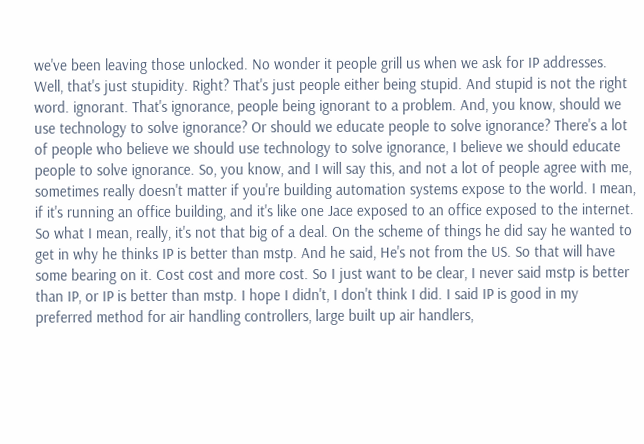we've been leaving those unlocked. No wonder it people grill us when we ask for IP addresses. Well, that's just stupidity. Right? That's just people either being stupid. And stupid is not the right word. ignorant. That's ignorance, people being ignorant to a problem. And, you know, should we use technology to solve ignorance? Or should we educate people to solve ignorance? There's a lot of people who believe we should use technology to solve ignorance, I believe we should educate people to solve ignorance. So, you know, and I will say this, and not a lot of people agree with me, sometimes really doesn't matter if you're building automation systems expose to the world. I mean, if it's running an office building, and it's like one Jace exposed to an office exposed to the internet. So what I mean, really, it's not that big of a deal. On the scheme of things he did say he wanted to get in why he thinks IP is better than mstp. And he said, He's not from the US. So that will have some bearing on it. Cost cost and more cost. So I just want to be clear, I never said mstp is better than IP, or IP is better than mstp. I hope I didn't, I don't think I did. I said IP is good in my preferred method for air handling controllers, large built up air handlers,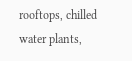rooftops, chilled water plants,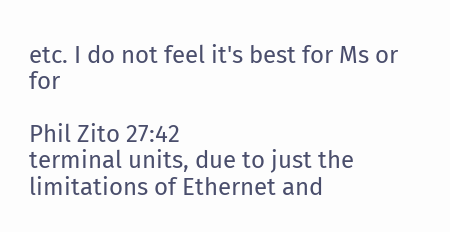etc. I do not feel it's best for Ms or for

Phil Zito 27:42
terminal units, due to just the limitations of Ethernet and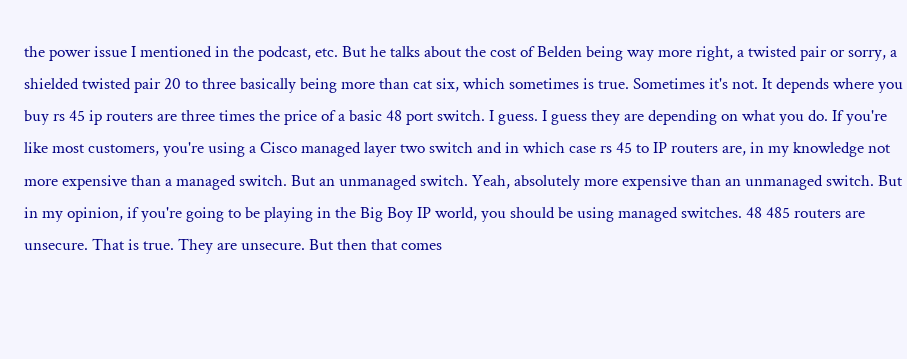the power issue I mentioned in the podcast, etc. But he talks about the cost of Belden being way more right, a twisted pair or sorry, a shielded twisted pair 20 to three basically being more than cat six, which sometimes is true. Sometimes it's not. It depends where you buy rs 45 ip routers are three times the price of a basic 48 port switch. I guess. I guess they are depending on what you do. If you're like most customers, you're using a Cisco managed layer two switch and in which case rs 45 to IP routers are, in my knowledge not more expensive than a managed switch. But an unmanaged switch. Yeah, absolutely more expensive than an unmanaged switch. But in my opinion, if you're going to be playing in the Big Boy IP world, you should be using managed switches. 48 485 routers are unsecure. That is true. They are unsecure. But then that comes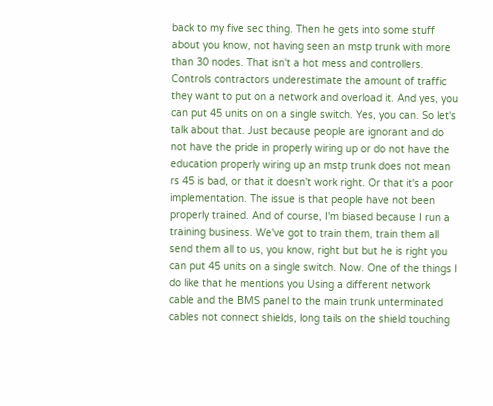back to my five sec thing. Then he gets into some stuff about you know, not having seen an mstp trunk with more than 30 nodes. That isn't a hot mess and controllers. Controls contractors underestimate the amount of traffic they want to put on a network and overload it. And yes, you can put 45 units on on a single switch. Yes, you can. So let's talk about that. Just because people are ignorant and do not have the pride in properly wiring up or do not have the education properly wiring up an mstp trunk does not mean rs 45 is bad, or that it doesn't work right. Or that it's a poor implementation. The issue is that people have not been properly trained. And of course, I'm biased because I run a training business. We've got to train them, train them all send them all to us, you know, right but but he is right you can put 45 units on a single switch. Now. One of the things I do like that he mentions you Using a different network cable and the BMS panel to the main trunk unterminated cables not connect shields, long tails on the shield touching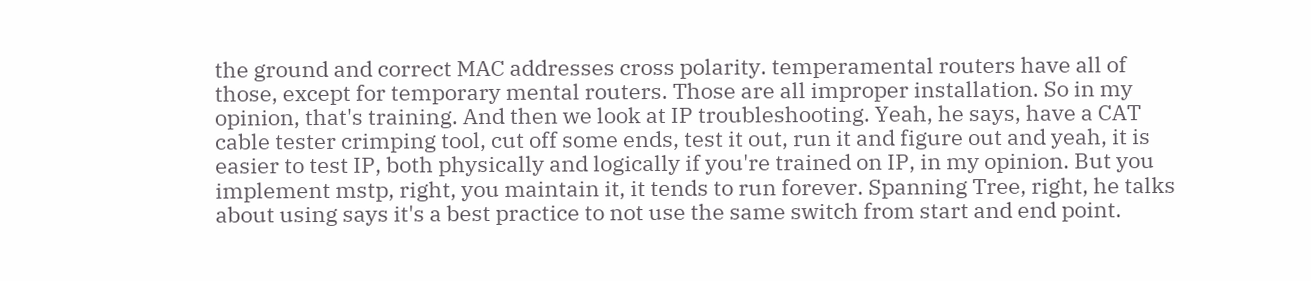the ground and correct MAC addresses cross polarity. temperamental routers have all of those, except for temporary mental routers. Those are all improper installation. So in my opinion, that's training. And then we look at IP troubleshooting. Yeah, he says, have a CAT cable tester crimping tool, cut off some ends, test it out, run it and figure out and yeah, it is easier to test IP, both physically and logically if you're trained on IP, in my opinion. But you implement mstp, right, you maintain it, it tends to run forever. Spanning Tree, right, he talks about using says it's a best practice to not use the same switch from start and end point.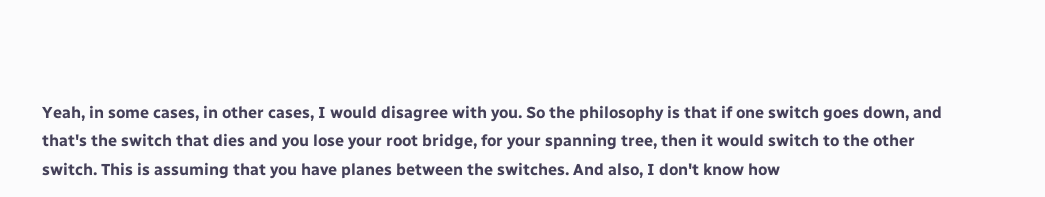Yeah, in some cases, in other cases, I would disagree with you. So the philosophy is that if one switch goes down, and that's the switch that dies and you lose your root bridge, for your spanning tree, then it would switch to the other switch. This is assuming that you have planes between the switches. And also, I don't know how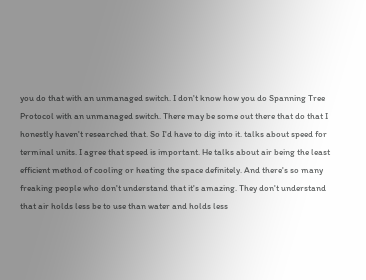you do that with an unmanaged switch. I don't know how you do Spanning Tree Protocol with an unmanaged switch. There may be some out there that do that I honestly haven't researched that. So I'd have to dig into it. talks about speed for terminal units. I agree that speed is important. He talks about air being the least efficient method of cooling or heating the space definitely. And there's so many freaking people who don't understand that it's amazing. They don't understand that air holds less be to use than water and holds less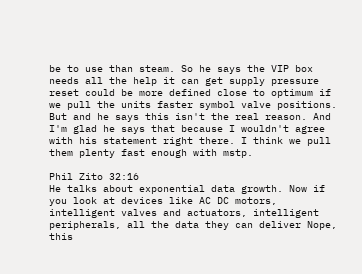be to use than steam. So he says the VIP box needs all the help it can get supply pressure reset could be more defined close to optimum if we pull the units faster symbol valve positions. But and he says this isn't the real reason. And I'm glad he says that because I wouldn't agree with his statement right there. I think we pull them plenty fast enough with mstp.

Phil Zito 32:16
He talks about exponential data growth. Now if you look at devices like AC DC motors, intelligent valves and actuators, intelligent peripherals, all the data they can deliver Nope, this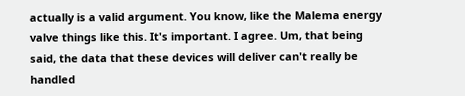actually is a valid argument. You know, like the Malema energy valve things like this. It's important. I agree. Um, that being said, the data that these devices will deliver can't really be handled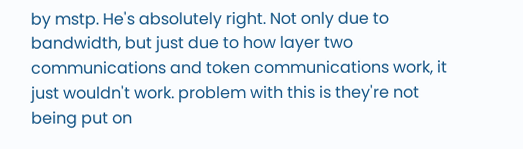by mstp. He's absolutely right. Not only due to bandwidth, but just due to how layer two communications and token communications work, it just wouldn't work. problem with this is they're not being put on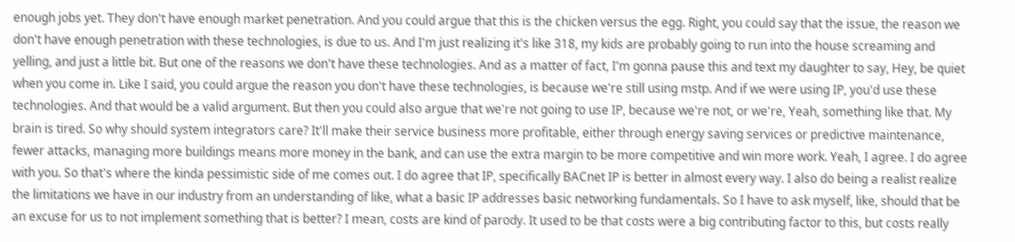enough jobs yet. They don't have enough market penetration. And you could argue that this is the chicken versus the egg. Right, you could say that the issue, the reason we don't have enough penetration with these technologies, is due to us. And I'm just realizing it's like 318, my kids are probably going to run into the house screaming and yelling, and just a little bit. But one of the reasons we don't have these technologies. And as a matter of fact, I'm gonna pause this and text my daughter to say, Hey, be quiet when you come in. Like I said, you could argue the reason you don't have these technologies, is because we're still using mstp. And if we were using IP, you'd use these technologies. And that would be a valid argument. But then you could also argue that we're not going to use IP, because we're not, or we're, Yeah, something like that. My brain is tired. So why should system integrators care? It'll make their service business more profitable, either through energy saving services or predictive maintenance, fewer attacks, managing more buildings means more money in the bank, and can use the extra margin to be more competitive and win more work. Yeah, I agree. I do agree with you. So that's where the kinda pessimistic side of me comes out. I do agree that IP, specifically BACnet IP is better in almost every way. I also do being a realist realize the limitations we have in our industry from an understanding of like, what a basic IP addresses basic networking fundamentals. So I have to ask myself, like, should that be an excuse for us to not implement something that is better? I mean, costs are kind of parody. It used to be that costs were a big contributing factor to this, but costs really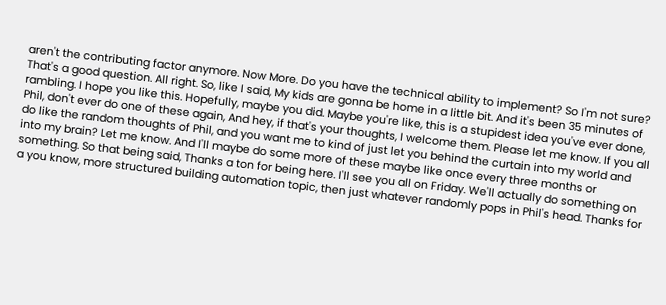aren't the contributing factor anymore. Now More. Do you have the technical ability to implement? So I'm not sure? That's a good question. All right. So, like I said, My kids are gonna be home in a little bit. And it's been 35 minutes of rambling. I hope you like this. Hopefully, maybe you did. Maybe you're like, this is a stupidest idea you've ever done, Phil, don't ever do one of these again, And hey, if that's your thoughts, I welcome them. Please let me know. If you all do like the random thoughts of Phil, and you want me to kind of just let you behind the curtain into my world and into my brain? Let me know. And I'll maybe do some more of these maybe like once every three months or something. So that being said, Thanks a ton for being here. I'll see you all on Friday. We'll actually do something on a you know, more structured building automation topic, then just whatever randomly pops in Phil's head. Thanks for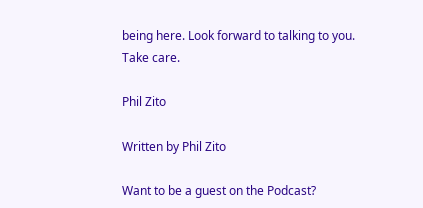being here. Look forward to talking to you. Take care.

Phil Zito

Written by Phil Zito

Want to be a guest on the Podcast?